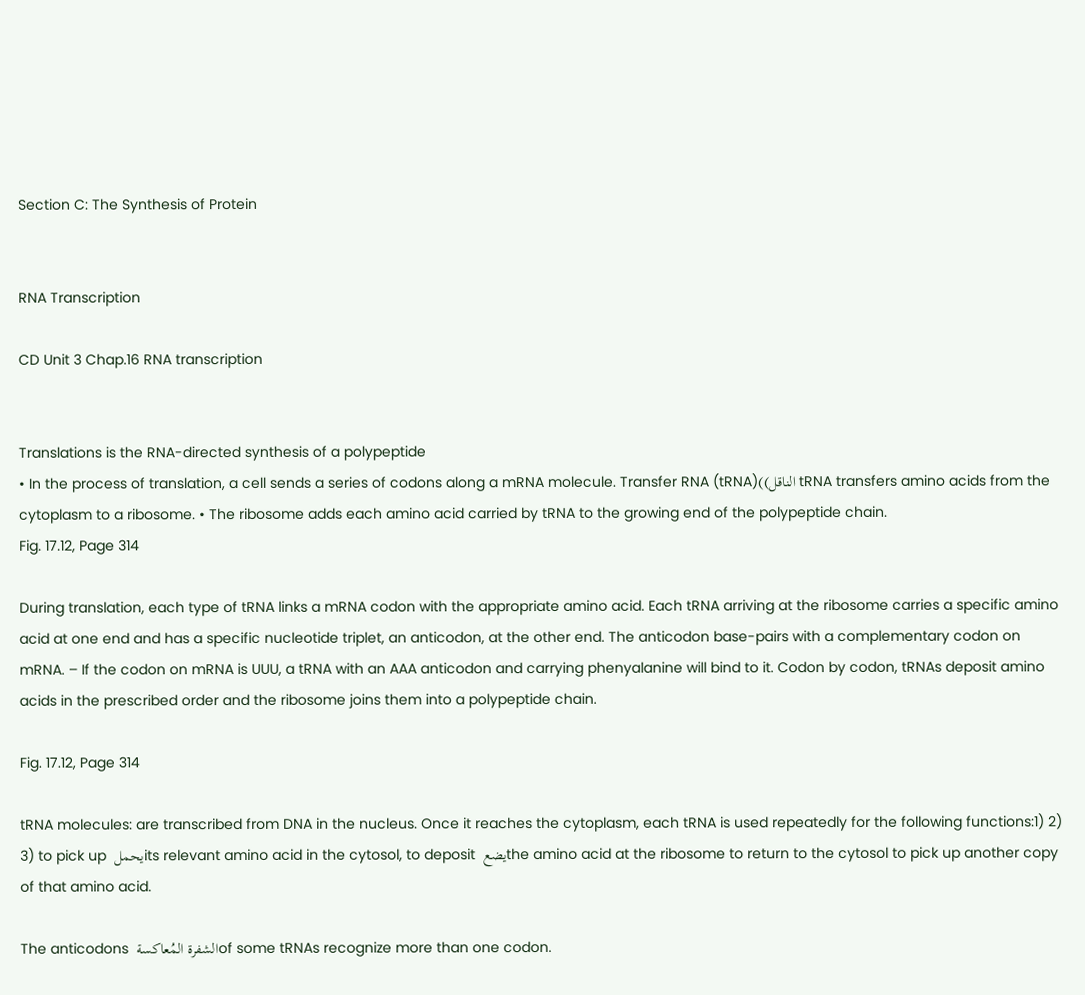Section C: The Synthesis of Protein


RNA Transcription

CD Unit 3 Chap.16 RNA transcription


Translations is the RNA-directed synthesis of a polypeptide
• In the process of translation, a cell sends a series of codons along a mRNA molecule. Transfer RNA (tRNA)((الناقل tRNA transfers amino acids from the cytoplasm to a ribosome. • The ribosome adds each amino acid carried by tRNA to the growing end of the polypeptide chain.
Fig. 17.12, Page 314

During translation, each type of tRNA links a mRNA codon with the appropriate amino acid. Each tRNA arriving at the ribosome carries a specific amino acid at one end and has a specific nucleotide triplet, an anticodon, at the other end. The anticodon base-pairs with a complementary codon on mRNA. – If the codon on mRNA is UUU, a tRNA with an AAA anticodon and carrying phenyalanine will bind to it. Codon by codon, tRNAs deposit amino acids in the prescribed order and the ribosome joins them into a polypeptide chain.

Fig. 17.12, Page 314

tRNA molecules: are transcribed from DNA in the nucleus. Once it reaches the cytoplasm, each tRNA is used repeatedly for the following functions:1) 2) 3) to pick up  يحملits relevant amino acid in the cytosol, to deposit  يضعthe amino acid at the ribosome to return to the cytosol to pick up another copy of that amino acid.

The anticodons  الشفرة المُعاكسةof some tRNAs recognize more than one codon.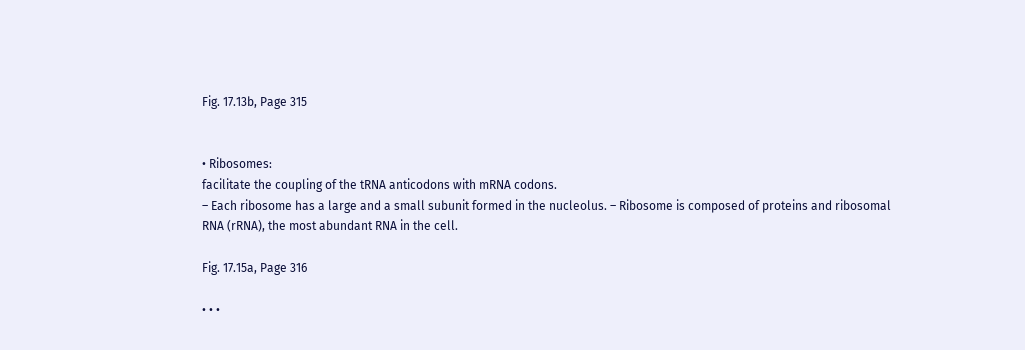Fig. 17.13b, Page 315


• Ribosomes:
facilitate the coupling of the tRNA anticodons with mRNA codons.
– Each ribosome has a large and a small subunit formed in the nucleolus. – Ribosome is composed of proteins and ribosomal RNA (rRNA), the most abundant RNA in the cell.

Fig. 17.15a, Page 316

• • •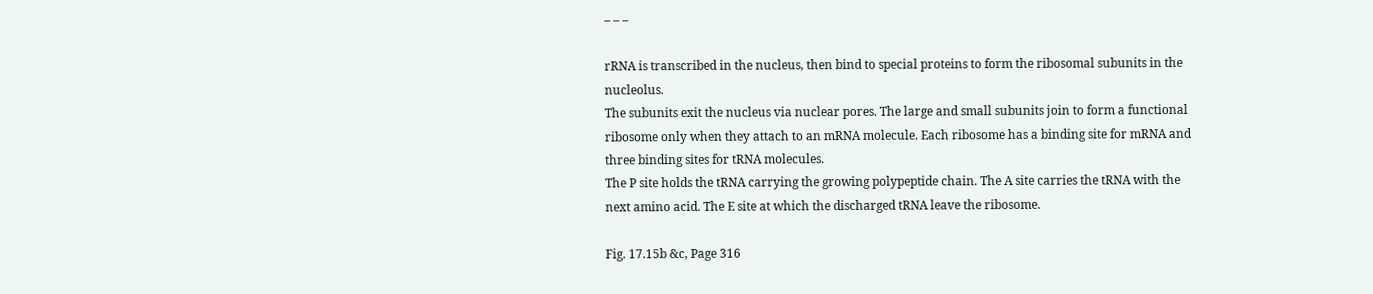– – –

rRNA is transcribed in the nucleus, then bind to special proteins to form the ribosomal subunits in the nucleolus.
The subunits exit the nucleus via nuclear pores. The large and small subunits join to form a functional ribosome only when they attach to an mRNA molecule. Each ribosome has a binding site for mRNA and three binding sites for tRNA molecules.
The P site holds the tRNA carrying the growing polypeptide chain. The A site carries the tRNA with the next amino acid. The E site at which the discharged tRNA leave the ribosome.

Fig. 17.15b &c, Page 316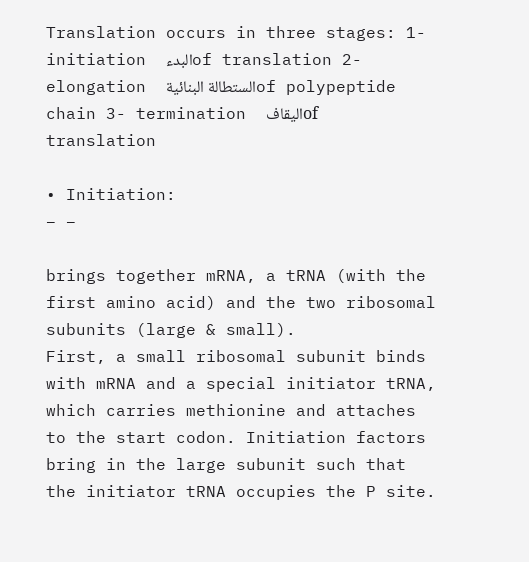Translation occurs in three stages: 1- initiation  البدءof translation 2- elongation  الستطالة البنائيةof polypeptide chain 3- termination  اليقافof translation

• Initiation:
– –

brings together mRNA, a tRNA (with the first amino acid) and the two ribosomal subunits (large & small).
First, a small ribosomal subunit binds with mRNA and a special initiator tRNA, which carries methionine and attaches to the start codon. Initiation factors bring in the large subunit such that the initiator tRNA occupies the P site.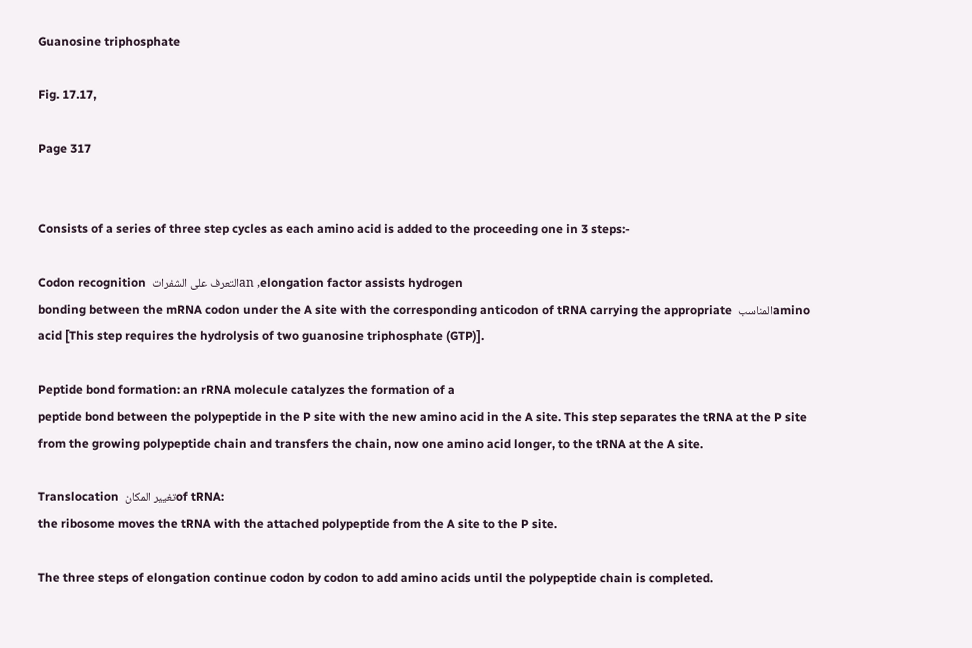Guanosine triphosphate

Fig. 17.17,

Page 317


Consists of a series of three step cycles as each amino acid is added to the proceeding one in 3 steps:-

Codon recognition  التعرف على الشفراتan ,elongation factor assists hydrogen
bonding between the mRNA codon under the A site with the corresponding anticodon of tRNA carrying the appropriate  المناسبamino acid [This step requires the hydrolysis of two guanosine triphosphate (GTP)].

Peptide bond formation: an rRNA molecule catalyzes the formation of a
peptide bond between the polypeptide in the P site with the new amino acid in the A site. This step separates the tRNA at the P site from the growing polypeptide chain and transfers the chain, now one amino acid longer, to the tRNA at the A site.

Translocation  تغيير المكانof tRNA:
the ribosome moves the tRNA with the attached polypeptide from the A site to the P site.

The three steps of elongation continue codon by codon to add amino acids until the polypeptide chain is completed.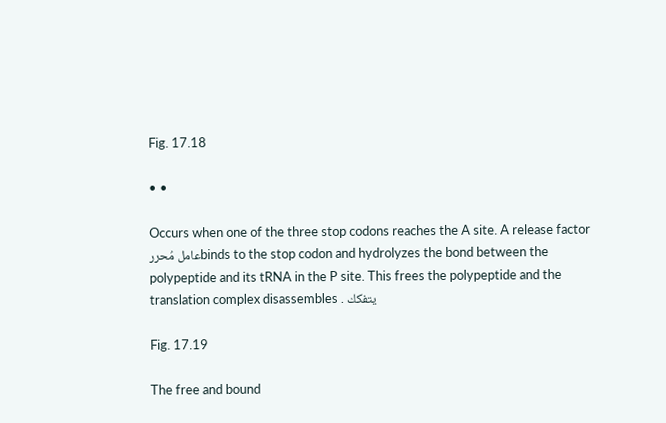Fig. 17.18

• •

Occurs when one of the three stop codons reaches the A site. A release factor  عامل مُحررbinds to the stop codon and hydrolyzes the bond between the polypeptide and its tRNA in the P site. This frees the polypeptide and the translation complex disassembles . يتفكك

Fig. 17.19

The free and bound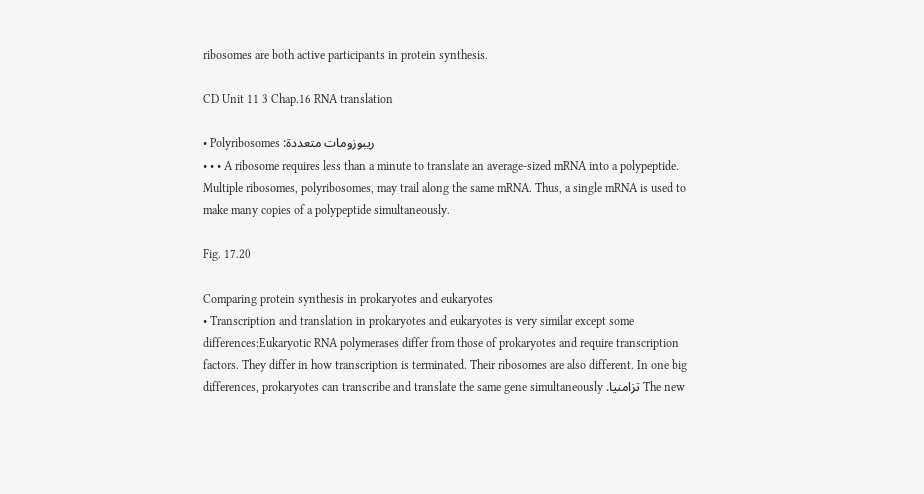ribosomes are both active participants in protein synthesis.

CD Unit 11 3 Chap.16 RNA translation

• Polyribosomes :ريبوزومات متعددة
• • • A ribosome requires less than a minute to translate an average-sized mRNA into a polypeptide. Multiple ribosomes, polyribosomes, may trail along the same mRNA. Thus, a single mRNA is used to make many copies of a polypeptide simultaneously.

Fig. 17.20

Comparing protein synthesis in prokaryotes and eukaryotes
• Transcription and translation in prokaryotes and eukaryotes is very similar except some differences:Eukaryotic RNA polymerases differ from those of prokaryotes and require transcription factors. They differ in how transcription is terminated. Their ribosomes are also different. In one big differences, prokaryotes can transcribe and translate the same gene simultaneously .تزامنيا The new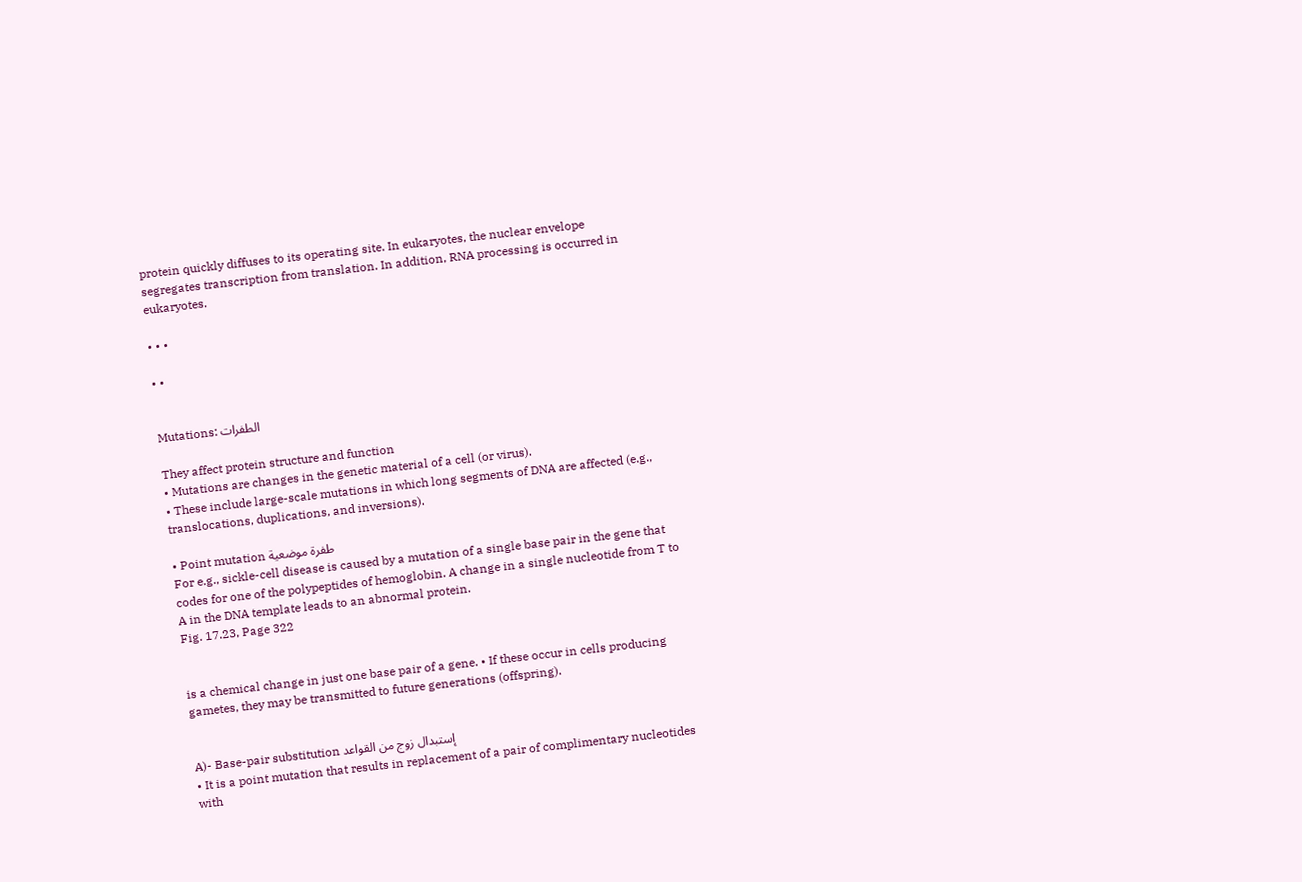protein quickly diffuses to its operating site. In eukaryotes, the nuclear envelope segregates transcription from translation. In addition, RNA processing is occurred in eukaryotes.

• • •

• •


Mutations: الطفرات

They affect protein structure and function
• Mutations are changes in the genetic material of a cell (or virus).
• These include large-scale mutations in which long segments of DNA are affected (e.g., translocations, duplications, and inversions).

• Point mutation طفرة موضعية
For e.g., sickle-cell disease is caused by a mutation of a single base pair in the gene that codes for one of the polypeptides of hemoglobin. A change in a single nucleotide from T to A in the DNA template leads to an abnormal protein.
Fig. 17.23, Page 322


is a chemical change in just one base pair of a gene. • If these occur in cells producing gametes, they may be transmitted to future generations (offspring).


A)- Base-pair substitution إستبدال زوج من القواعد
• It is a point mutation that results in replacement of a pair of complimentary nucleotides with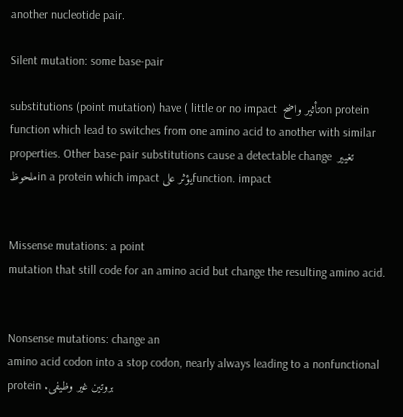another nucleotide pair.

Silent mutation: some base-pair

substitutions (point mutation) have ( little or no impact  تأثير واضحon protein function which lead to switches from one amino acid to another with similar properties. Other base-pair substitutions cause a detectable change  تغيير ملحوظin a protein which impact يؤثر علىfunction. impact


Missense mutations: a point
mutation that still code for an amino acid but change the resulting amino acid.


Nonsense mutations: change an
amino acid codon into a stop codon, nearly always leading to a nonfunctional protein .بروتين غير وظيفى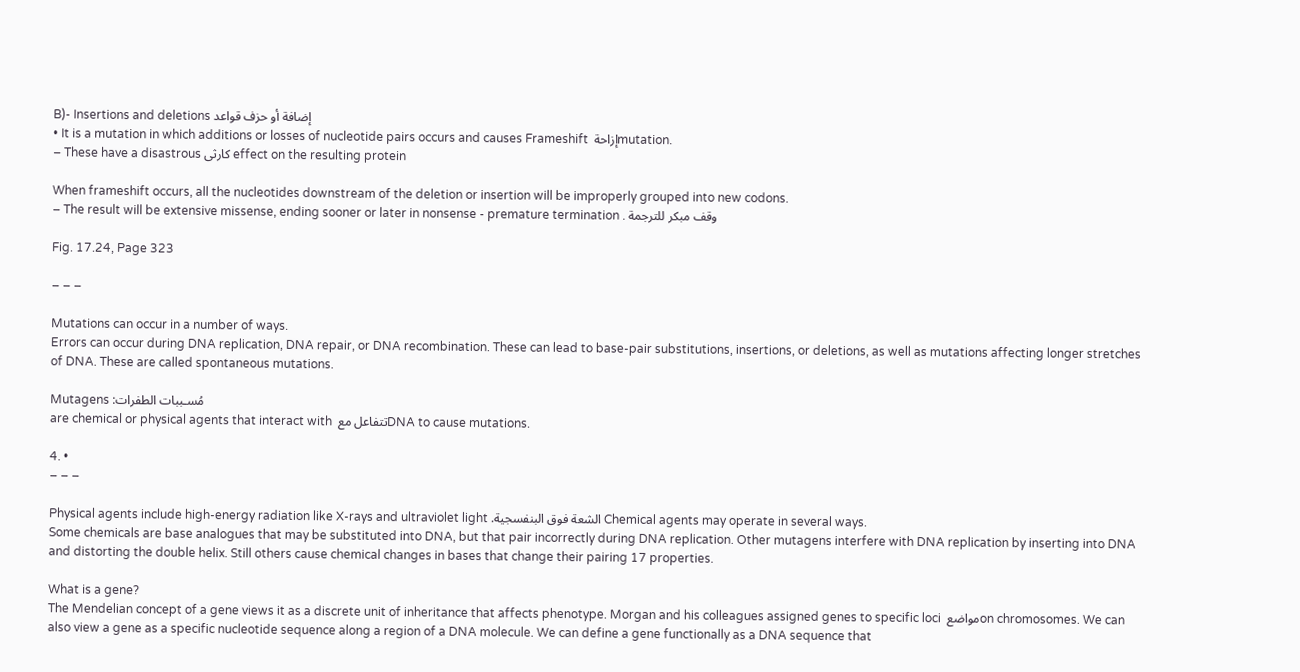B)- Insertions and deletions إضافة أو حزف قواعد
• It is a mutation in which additions or losses of nucleotide pairs occurs and causes Frameshift  إزاحةmutation.
– These have a disastrous كارثى effect on the resulting protein

When frameshift occurs, all the nucleotides downstream of the deletion or insertion will be improperly grouped into new codons.
– The result will be extensive missense, ending sooner or later in nonsense - premature termination . وقف مبكر للترجمة

Fig. 17.24, Page 323

– – –

Mutations can occur in a number of ways.
Errors can occur during DNA replication, DNA repair, or DNA recombination. These can lead to base-pair substitutions, insertions, or deletions, as well as mutations affecting longer stretches of DNA. These are called spontaneous mutations.

Mutagens :مُسـببات الطفرات
are chemical or physical agents that interact with  تتفاعل معDNA to cause mutations.

4. •
– – –

Physical agents include high-energy radiation like X-rays and ultraviolet light .الشعة فوق البنفسجية Chemical agents may operate in several ways.
Some chemicals are base analogues that may be substituted into DNA, but that pair incorrectly during DNA replication. Other mutagens interfere with DNA replication by inserting into DNA and distorting the double helix. Still others cause chemical changes in bases that change their pairing 17 properties.

What is a gene?
The Mendelian concept of a gene views it as a discrete unit of inheritance that affects phenotype. Morgan and his colleagues assigned genes to specific loci  مواضعon chromosomes. We can also view a gene as a specific nucleotide sequence along a region of a DNA molecule. We can define a gene functionally as a DNA sequence that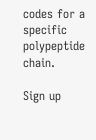codes for a specific polypeptide chain.

Sign up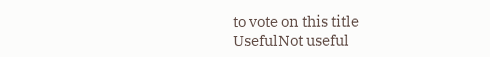to vote on this title
UsefulNot useful